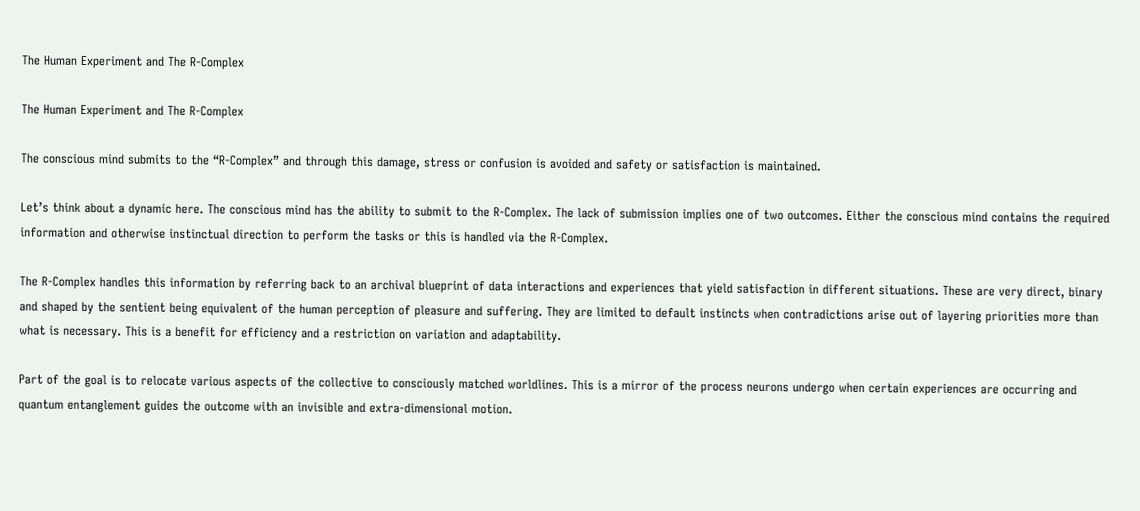The Human Experiment and The R-Complex

The Human Experiment and The R-Complex

The conscious mind submits to the “R-Complex” and through this damage, stress or confusion is avoided and safety or satisfaction is maintained.

Let’s think about a dynamic here. The conscious mind has the ability to submit to the R-Complex. The lack of submission implies one of two outcomes. Either the conscious mind contains the required information and otherwise instinctual direction to perform the tasks or this is handled via the R-Complex.

The R-Complex handles this information by referring back to an archival blueprint of data interactions and experiences that yield satisfaction in different situations. These are very direct, binary and shaped by the sentient being equivalent of the human perception of pleasure and suffering. They are limited to default instincts when contradictions arise out of layering priorities more than what is necessary. This is a benefit for efficiency and a restriction on variation and adaptability.

Part of the goal is to relocate various aspects of the collective to consciously matched worldlines. This is a mirror of the process neurons undergo when certain experiences are occurring and quantum entanglement guides the outcome with an invisible and extra-dimensional motion.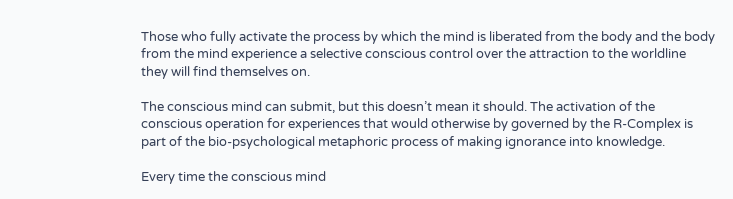Those who fully activate the process by which the mind is liberated from the body and the body from the mind experience a selective conscious control over the attraction to the worldline they will find themselves on.

The conscious mind can submit, but this doesn’t mean it should. The activation of the conscious operation for experiences that would otherwise by governed by the R-Complex is part of the bio-psychological metaphoric process of making ignorance into knowledge.

Every time the conscious mind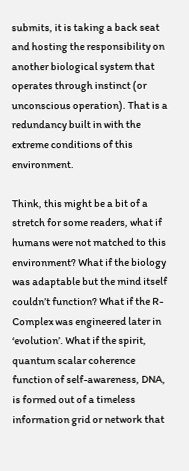submits, it is taking a back seat and hosting the responsibility on another biological system that operates through instinct (or unconscious operation). That is a redundancy built in with the extreme conditions of this environment.

Think, this might be a bit of a stretch for some readers, what if humans were not matched to this environment? What if the biology was adaptable but the mind itself couldn’t function? What if the R-Complex was engineered later in ‘evolution’. What if the spirit, quantum scalar coherence function of self-awareness, DNA, is formed out of a timeless information grid or network that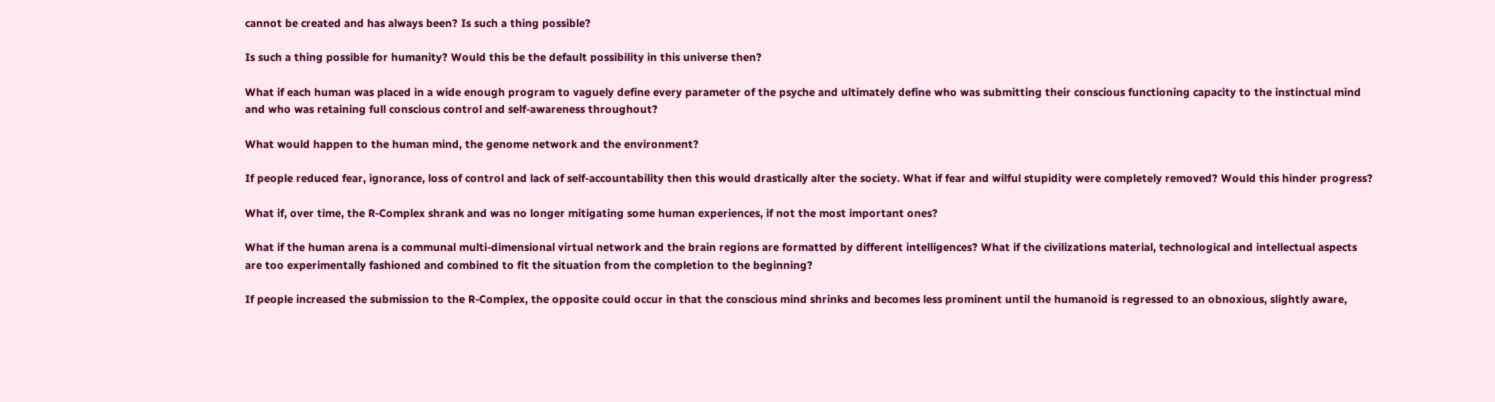cannot be created and has always been? Is such a thing possible?

Is such a thing possible for humanity? Would this be the default possibility in this universe then?

What if each human was placed in a wide enough program to vaguely define every parameter of the psyche and ultimately define who was submitting their conscious functioning capacity to the instinctual mind and who was retaining full conscious control and self-awareness throughout?

What would happen to the human mind, the genome network and the environment?

If people reduced fear, ignorance, loss of control and lack of self-accountability then this would drastically alter the society. What if fear and wilful stupidity were completely removed? Would this hinder progress?

What if, over time, the R-Complex shrank and was no longer mitigating some human experiences, if not the most important ones?

What if the human arena is a communal multi-dimensional virtual network and the brain regions are formatted by different intelligences? What if the civilizations material, technological and intellectual aspects are too experimentally fashioned and combined to fit the situation from the completion to the beginning?

If people increased the submission to the R-Complex, the opposite could occur in that the conscious mind shrinks and becomes less prominent until the humanoid is regressed to an obnoxious, slightly aware,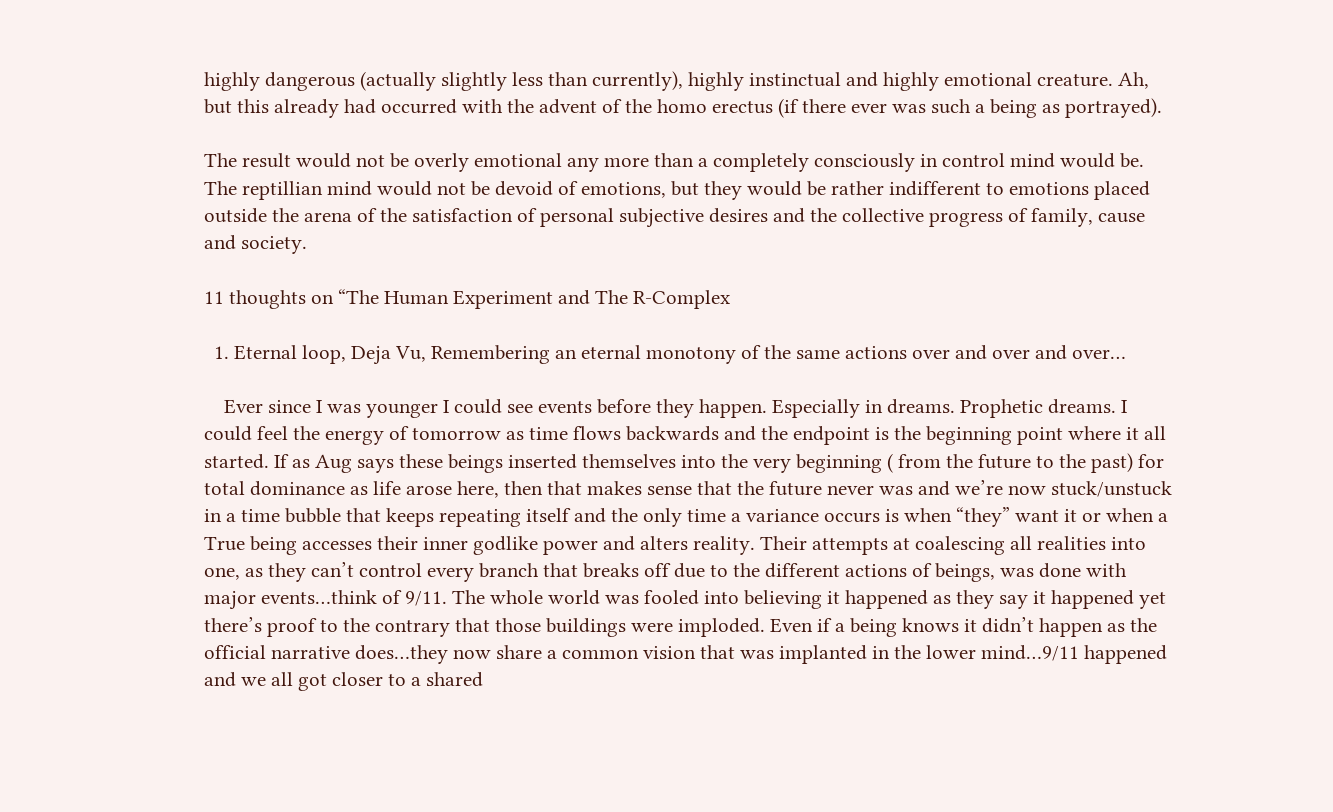highly dangerous (actually slightly less than currently), highly instinctual and highly emotional creature. Ah, but this already had occurred with the advent of the homo erectus (if there ever was such a being as portrayed).

The result would not be overly emotional any more than a completely consciously in control mind would be. The reptillian mind would not be devoid of emotions, but they would be rather indifferent to emotions placed outside the arena of the satisfaction of personal subjective desires and the collective progress of family, cause and society.

11 thoughts on “The Human Experiment and The R-Complex

  1. Eternal loop, Deja Vu, Remembering an eternal monotony of the same actions over and over and over…

    Ever since I was younger I could see events before they happen. Especially in dreams. Prophetic dreams. I could feel the energy of tomorrow as time flows backwards and the endpoint is the beginning point where it all started. If as Aug says these beings inserted themselves into the very beginning ( from the future to the past) for total dominance as life arose here, then that makes sense that the future never was and we’re now stuck/unstuck in a time bubble that keeps repeating itself and the only time a variance occurs is when “they” want it or when a True being accesses their inner godlike power and alters reality. Their attempts at coalescing all realities into one, as they can’t control every branch that breaks off due to the different actions of beings, was done with major events…think of 9/11. The whole world was fooled into believing it happened as they say it happened yet there’s proof to the contrary that those buildings were imploded. Even if a being knows it didn’t happen as the official narrative does…they now share a common vision that was implanted in the lower mind…9/11 happened and we all got closer to a shared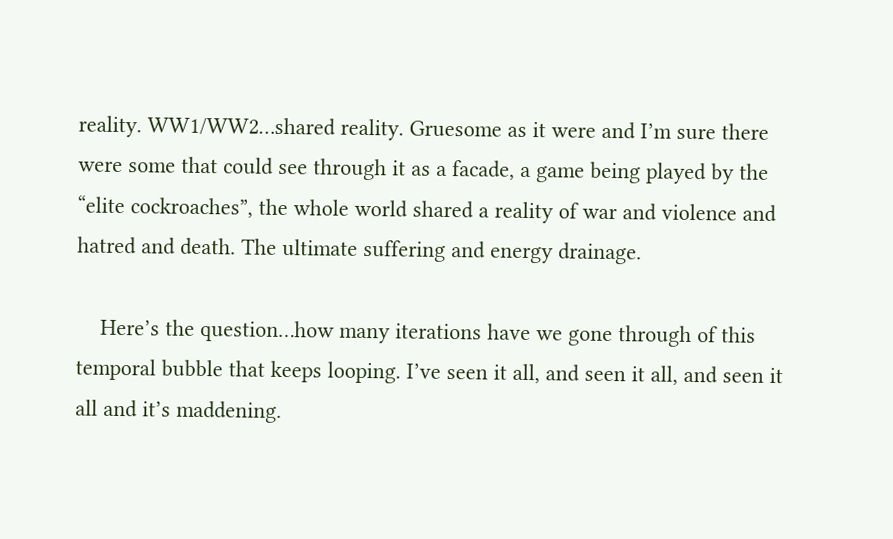reality. WW1/WW2…shared reality. Gruesome as it were and I’m sure there were some that could see through it as a facade, a game being played by the “elite cockroaches”, the whole world shared a reality of war and violence and hatred and death. The ultimate suffering and energy drainage.

    Here’s the question…how many iterations have we gone through of this temporal bubble that keeps looping. I’ve seen it all, and seen it all, and seen it all and it’s maddening.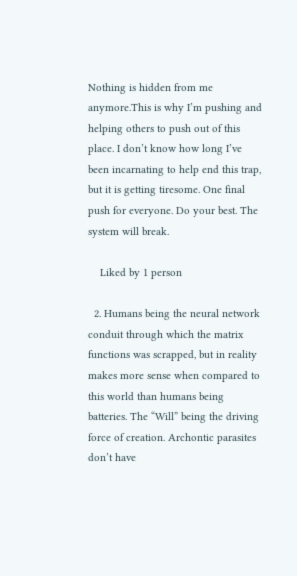Nothing is hidden from me anymore.This is why I’m pushing and helping others to push out of this place. I don’t know how long I’ve been incarnating to help end this trap, but it is getting tiresome. One final push for everyone. Do your best. The system will break.

    Liked by 1 person

  2. Humans being the neural network conduit through which the matrix functions was scrapped, but in reality makes more sense when compared to this world than humans being batteries. The “Will” being the driving force of creation. Archontic parasites don’t have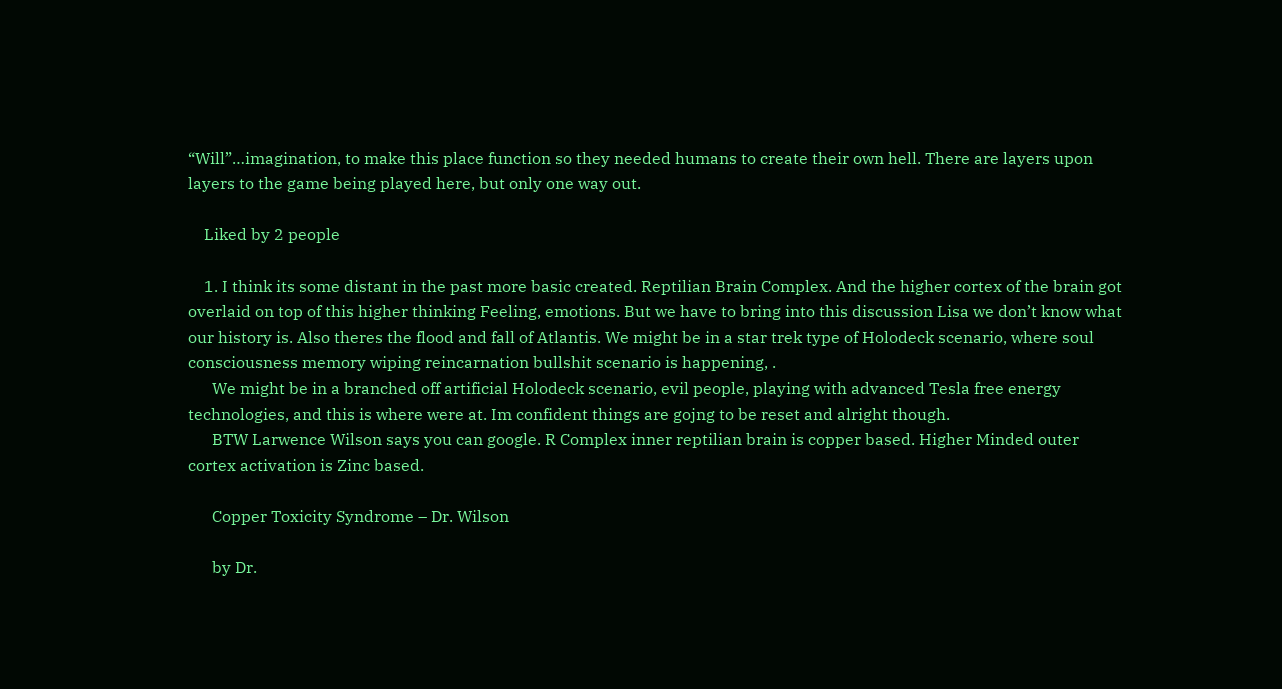“Will”…imagination, to make this place function so they needed humans to create their own hell. There are layers upon layers to the game being played here, but only one way out.

    Liked by 2 people

    1. I think its some distant in the past more basic created. Reptilian Brain Complex. And the higher cortex of the brain got overlaid on top of this higher thinking Feeling, emotions. But we have to bring into this discussion Lisa we don’t know what our history is. Also theres the flood and fall of Atlantis. We might be in a star trek type of Holodeck scenario, where soul consciousness memory wiping reincarnation bullshit scenario is happening, .
      We might be in a branched off artificial Holodeck scenario, evil people, playing with advanced Tesla free energy technologies, and this is where were at. Im confident things are gojng to be reset and alright though.
      BTW Larwence Wilson says you can google. R Complex inner reptilian brain is copper based. Higher Minded outer cortex activation is Zinc based.

      Copper Toxicity Syndrome – Dr. Wilson

      by Dr.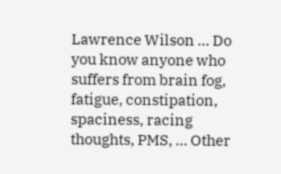Lawrence Wilson … Do you know anyone who suffers from brain fog, fatigue, constipation, spaciness, racing thoughts, PMS, … Other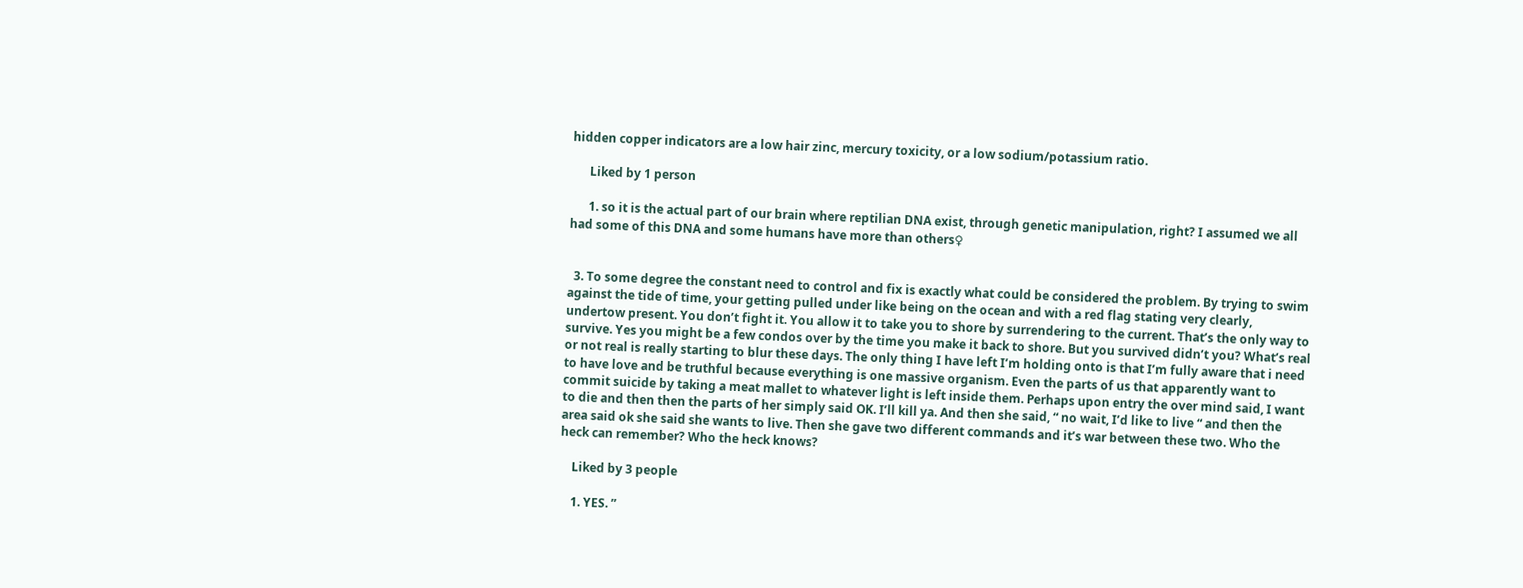hidden copper indicators are a low hair zinc, mercury toxicity, or a low sodium/potassium ratio.

      Liked by 1 person

      1. so it is the actual part of our brain where reptilian DNA exist, through genetic manipulation, right? I assumed we all had some of this DNA and some humans have more than others♀


  3. To some degree the constant need to control and fix is exactly what could be considered the problem. By trying to swim against the tide of time, your getting pulled under like being on the ocean and with a red flag stating very clearly, undertow present. You don’t fight it. You allow it to take you to shore by surrendering to the current. That’s the only way to survive. Yes you might be a few condos over by the time you make it back to shore. But you survived didn’t you? What’s real or not real is really starting to blur these days. The only thing I have left I’m holding onto is that I’m fully aware that i need to have love and be truthful because everything is one massive organism. Even the parts of us that apparently want to commit suicide by taking a meat mallet to whatever light is left inside them. Perhaps upon entry the over mind said, I want to die and then then the parts of her simply said OK. I’ll kill ya. And then she said, “ no wait, I’d like to live “ and then the area said ok she said she wants to live. Then she gave two different commands and it’s war between these two. Who the heck can remember? Who the heck knows?

    Liked by 3 people

    1. YES. ”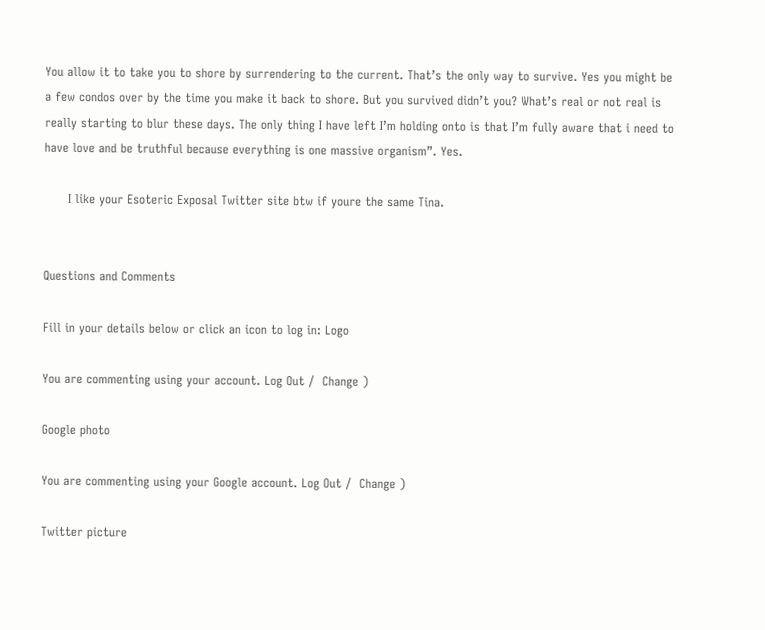You allow it to take you to shore by surrendering to the current. That’s the only way to survive. Yes you might be a few condos over by the time you make it back to shore. But you survived didn’t you? What’s real or not real is really starting to blur these days. The only thing I have left I’m holding onto is that I’m fully aware that i need to have love and be truthful because everything is one massive organism”. Yes.

      I like your Esoteric Exposal Twitter site btw if youre the same Tina.


Questions and Comments

Fill in your details below or click an icon to log in: Logo

You are commenting using your account. Log Out /  Change )

Google photo

You are commenting using your Google account. Log Out /  Change )

Twitter picture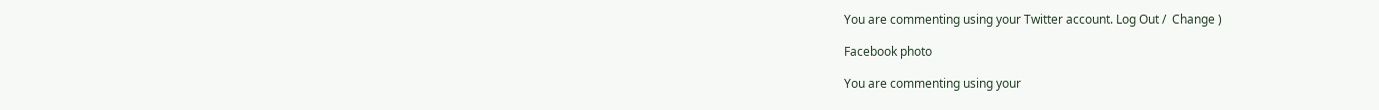You are commenting using your Twitter account. Log Out /  Change )

Facebook photo

You are commenting using your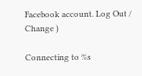Facebook account. Log Out /  Change )

Connecting to %s